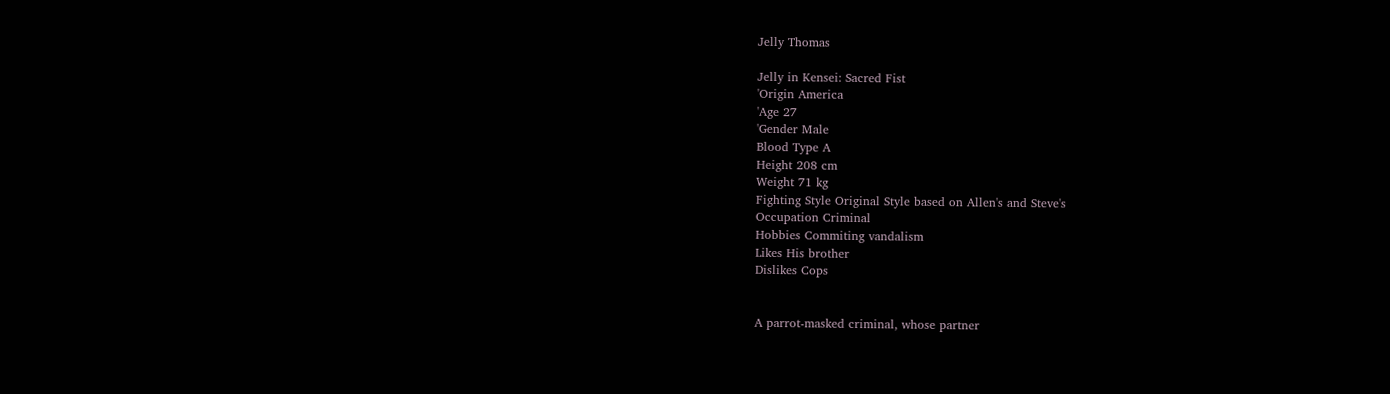Jelly Thomas

Jelly in Kensei: Sacred Fist
'Origin America
'Age 27
'Gender Male
Blood Type A
Height 208 cm
Weight 71 kg
Fighting Style Original Style based on Allen's and Steve's
Occupation Criminal
Hobbies Commiting vandalism
Likes His brother
Dislikes Cops


A parrot-masked criminal, whose partner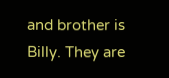and brother is Billy. They are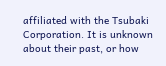affiliated with the Tsubaki Corporation. It is unknown about their past, or how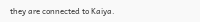they are connected to Kaiya.